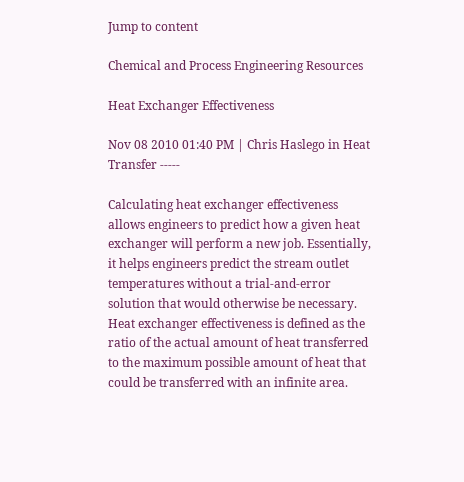Jump to content

Chemical and Process Engineering Resources

Heat Exchanger Effectiveness

Nov 08 2010 01:40 PM | Chris Haslego in Heat Transfer -----

Calculating heat exchanger effectiveness allows engineers to predict how a given heat exchanger will perform a new job. Essentially, it helps engineers predict the stream outlet temperatures without a trial-and-error solution that would otherwise be necessary. Heat exchanger effectiveness is defined as the ratio of the actual amount of heat transferred to the maximum possible amount of heat that could be transferred with an infinite area.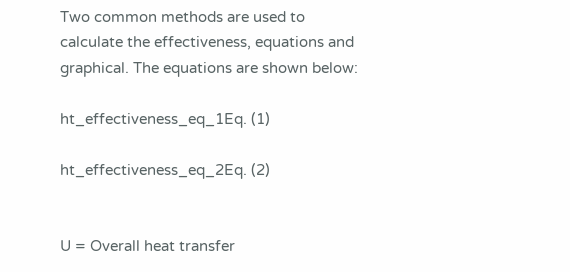Two common methods are used to calculate the effectiveness, equations and graphical. The equations are shown below:

ht_effectiveness_eq_1Eq. (1)

ht_effectiveness_eq_2Eq. (2)


U = Overall heat transfer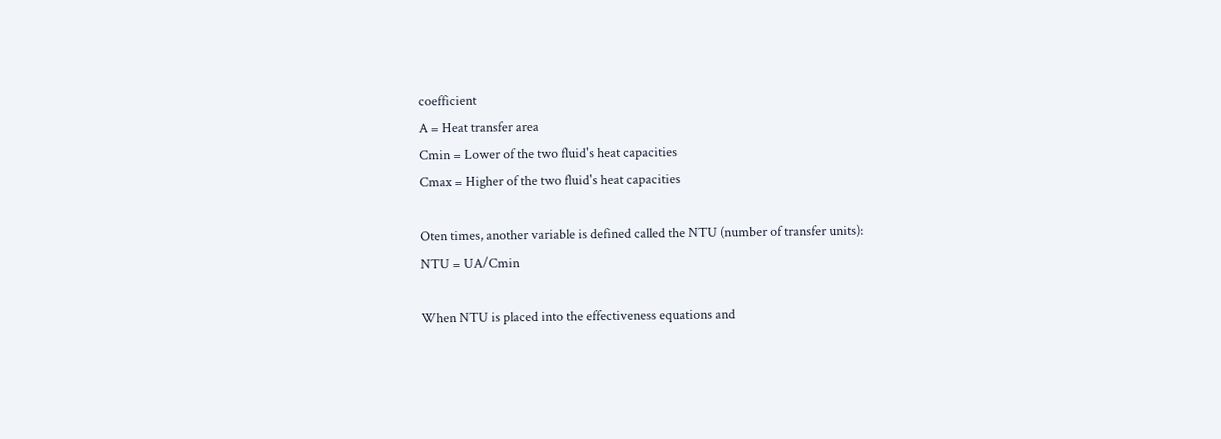coefficient
A = Heat transfer area
Cmin = Lower of the two fluid's heat capacities
Cmax = Higher of the two fluid's heat capacities

Oten times, another variable is defined called the NTU (number of transfer units):
NTU = UA/Cmin

When NTU is placed into the effectiveness equations and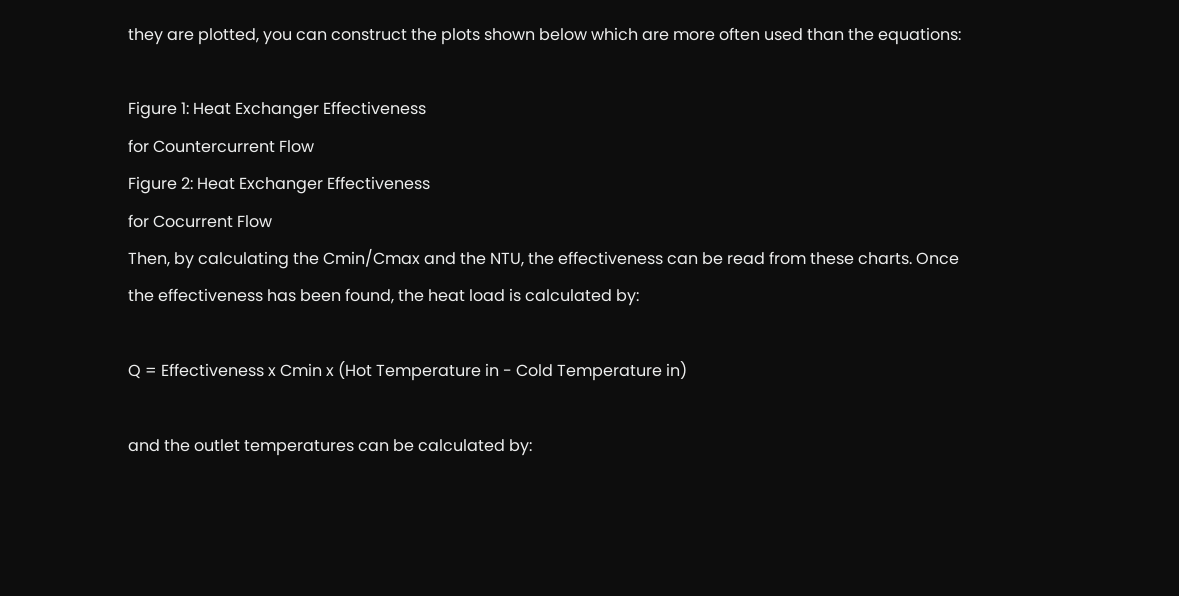they are plotted, you can construct the plots shown below which are more often used than the equations:

Figure 1: Heat Exchanger Effectiveness
for Countercurrent Flow
Figure 2: Heat Exchanger Effectiveness
for Cocurrent Flow
Then, by calculating the Cmin/Cmax and the NTU, the effectiveness can be read from these charts. Once the effectiveness has been found, the heat load is calculated by:

Q = Effectiveness x Cmin x (Hot Temperature in - Cold Temperature in)

and the outlet temperatures can be calculated by: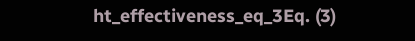ht_effectiveness_eq_3Eq. (3)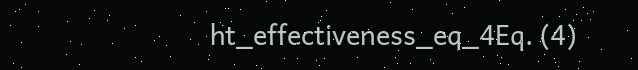ht_effectiveness_eq_4Eq. (4)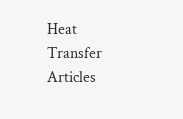Heat Transfer Articles